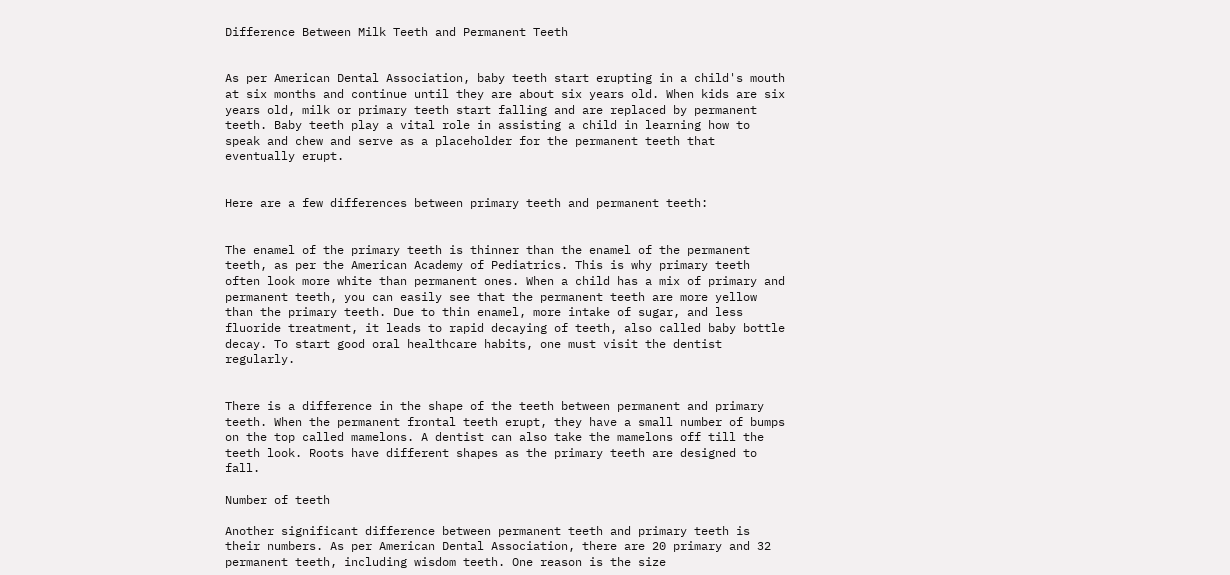Difference Between Milk Teeth and Permanent Teeth


As per American Dental Association, baby teeth start erupting in a child's mouth at six months and continue until they are about six years old. When kids are six years old, milk or primary teeth start falling and are replaced by permanent teeth. Baby teeth play a vital role in assisting a child in learning how to speak and chew and serve as a placeholder for the permanent teeth that eventually erupt.


Here are a few differences between primary teeth and permanent teeth:


The enamel of the primary teeth is thinner than the enamel of the permanent teeth, as per the American Academy of Pediatrics. This is why primary teeth often look more white than permanent ones. When a child has a mix of primary and permanent teeth, you can easily see that the permanent teeth are more yellow than the primary teeth. Due to thin enamel, more intake of sugar, and less fluoride treatment, it leads to rapid decaying of teeth, also called baby bottle decay. To start good oral healthcare habits, one must visit the dentist regularly.


There is a difference in the shape of the teeth between permanent and primary teeth. When the permanent frontal teeth erupt, they have a small number of bumps on the top called mamelons. A dentist can also take the mamelons off till the teeth look. Roots have different shapes as the primary teeth are designed to fall.

Number of teeth

Another significant difference between permanent teeth and primary teeth is their numbers. As per American Dental Association, there are 20 primary and 32 permanent teeth, including wisdom teeth. One reason is the size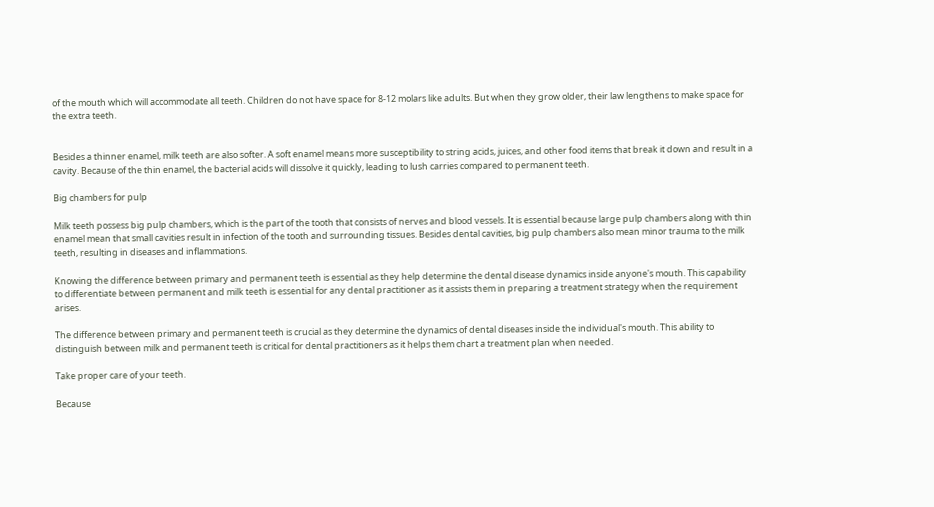of the mouth which will accommodate all teeth. Children do not have space for 8-12 molars like adults. But when they grow older, their law lengthens to make space for the extra teeth.


Besides a thinner enamel, milk teeth are also softer. A soft enamel means more susceptibility to string acids, juices, and other food items that break it down and result in a cavity. Because of the thin enamel, the bacterial acids will dissolve it quickly, leading to lush carries compared to permanent teeth.

Big chambers for pulp

Milk teeth possess big pulp chambers, which is the part of the tooth that consists of nerves and blood vessels. It is essential because large pulp chambers along with thin enamel mean that small cavities result in infection of the tooth and surrounding tissues. Besides dental cavities, big pulp chambers also mean minor trauma to the milk teeth, resulting in diseases and inflammations.

Knowing the difference between primary and permanent teeth is essential as they help determine the dental disease dynamics inside anyone's mouth. This capability to differentiate between permanent and milk teeth is essential for any dental practitioner as it assists them in preparing a treatment strategy when the requirement arises.

The difference between primary and permanent teeth is crucial as they determine the dynamics of dental diseases inside the individual's mouth. This ability to distinguish between milk and permanent teeth is critical for dental practitioners as it helps them chart a treatment plan when needed.

Take proper care of your teeth.

Because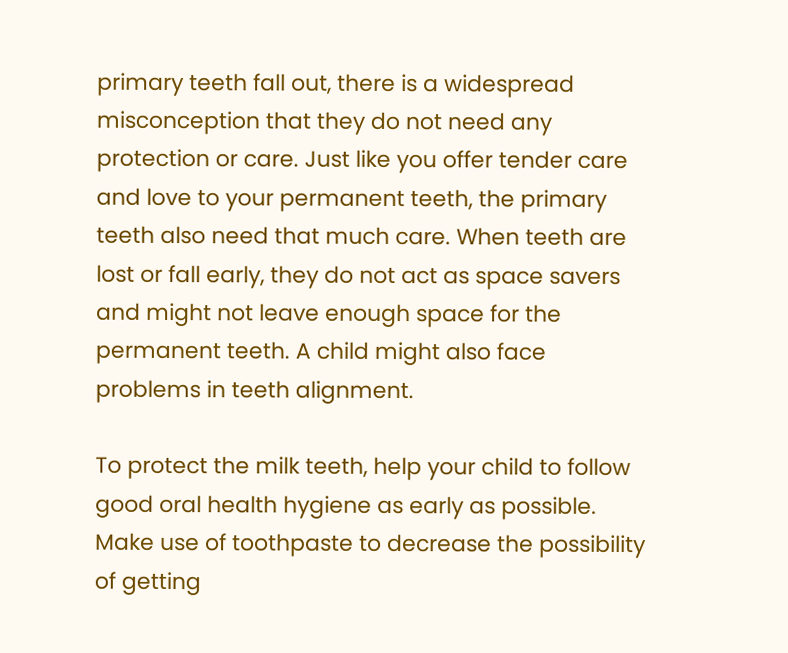primary teeth fall out, there is a widespread misconception that they do not need any protection or care. Just like you offer tender care and love to your permanent teeth, the primary teeth also need that much care. When teeth are lost or fall early, they do not act as space savers and might not leave enough space for the permanent teeth. A child might also face problems in teeth alignment.

To protect the milk teeth, help your child to follow good oral health hygiene as early as possible. Make use of toothpaste to decrease the possibility of getting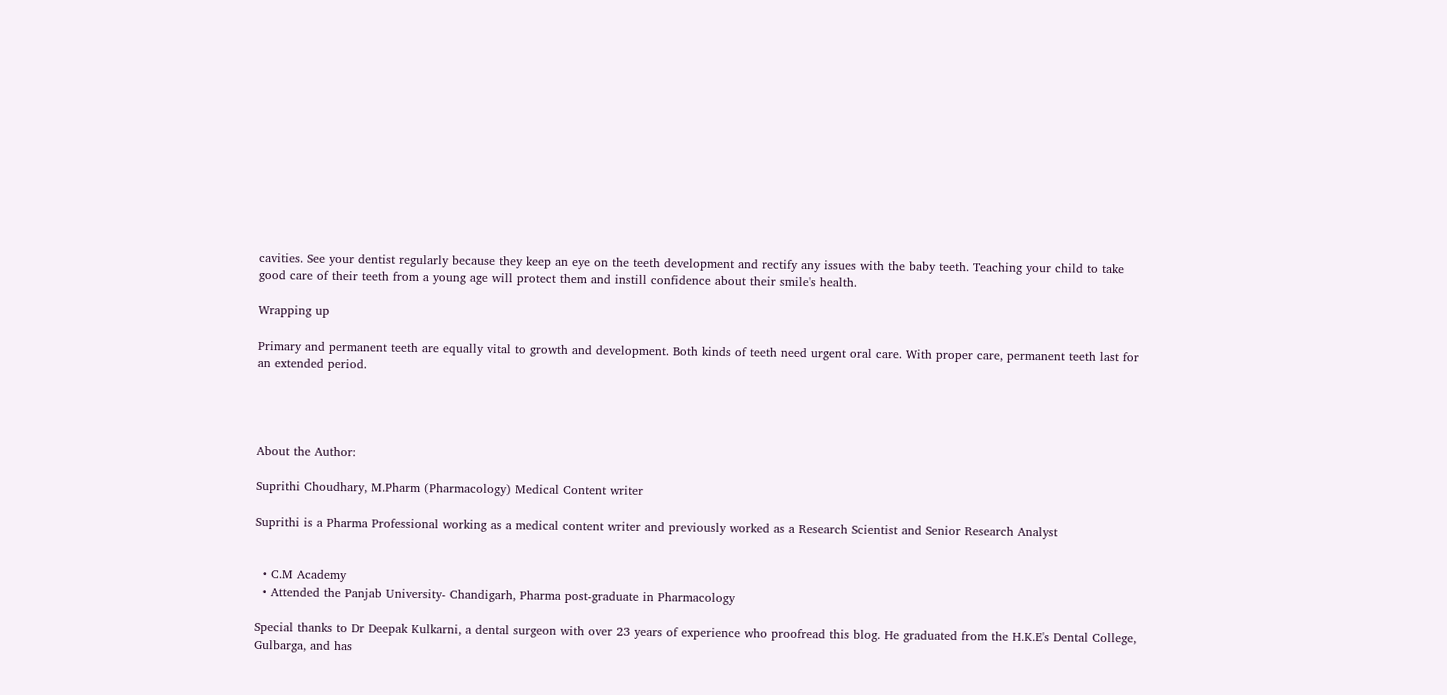cavities. See your dentist regularly because they keep an eye on the teeth development and rectify any issues with the baby teeth. Teaching your child to take good care of their teeth from a young age will protect them and instill confidence about their smile's health.

Wrapping up

Primary and permanent teeth are equally vital to growth and development. Both kinds of teeth need urgent oral care. With proper care, permanent teeth last for an extended period.




About the Author:

Suprithi Choudhary, M.Pharm (Pharmacology) Medical Content writer

Suprithi is a Pharma Professional working as a medical content writer and previously worked as a Research Scientist and Senior Research Analyst


  • C.M Academy
  • Attended the Panjab University- Chandigarh, Pharma post-graduate in Pharmacology

Special thanks to Dr Deepak Kulkarni, a dental surgeon with over 23 years of experience who proofread this blog. He graduated from the H.K.E's Dental College, Gulbarga, and has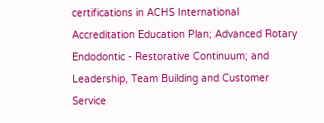certifications in ACHS International Accreditation Education Plan; Advanced Rotary Endodontic - Restorative Continuum; and Leadership, Team Building and Customer Service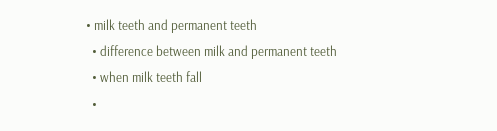• milk teeth and permanent teeth
  • difference between milk and permanent teeth
  • when milk teeth fall
  •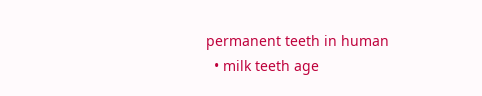permanent teeth in human
  • milk teeth age